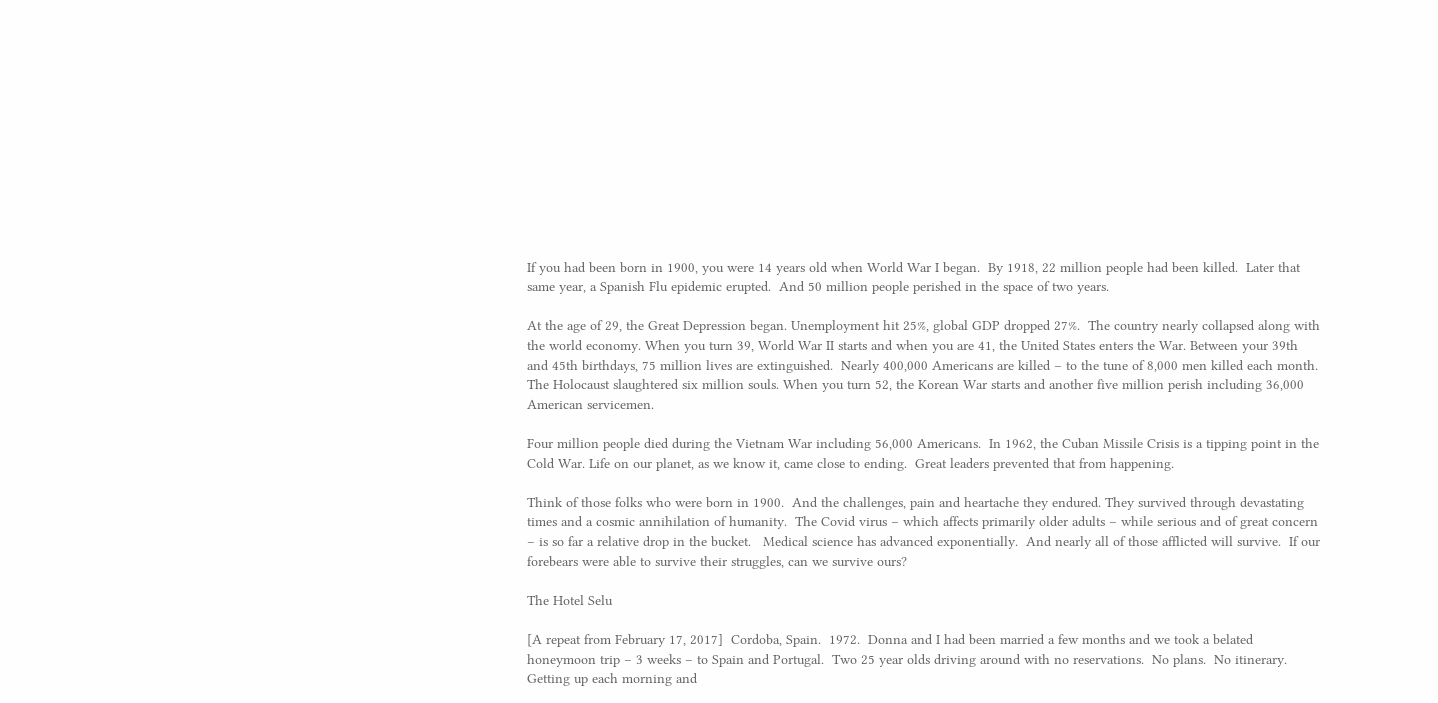If you had been born in 1900, you were 14 years old when World War I began.  By 1918, 22 million people had been killed.  Later that same year, a Spanish Flu epidemic erupted.  And 50 million people perished in the space of two years.

At the age of 29, the Great Depression began. Unemployment hit 25%, global GDP dropped 27%.  The country nearly collapsed along with the world economy. When you turn 39, World War II starts and when you are 41, the United States enters the War. Between your 39th and 45th birthdays, 75 million lives are extinguished.  Nearly 400,000 Americans are killed – to the tune of 8,000 men killed each month.  The Holocaust slaughtered six million souls. When you turn 52, the Korean War starts and another five million perish including 36,000 American servicemen.

Four million people died during the Vietnam War including 56,000 Americans.  In 1962, the Cuban Missile Crisis is a tipping point in the Cold War. Life on our planet, as we know it, came close to ending.  Great leaders prevented that from happening.

Think of those folks who were born in 1900.  And the challenges, pain and heartache they endured. They survived through devastating times and a cosmic annihilation of humanity.  The Covid virus – which affects primarily older adults – while serious and of great concern – is so far a relative drop in the bucket.   Medical science has advanced exponentially.  And nearly all of those afflicted will survive.  If our forebears were able to survive their struggles, can we survive ours?

The Hotel Selu

[A repeat from February 17, 2017]  Cordoba, Spain.  1972.  Donna and I had been married a few months and we took a belated honeymoon trip – 3 weeks – to Spain and Portugal.  Two 25 year olds driving around with no reservations.  No plans.  No itinerary.  Getting up each morning and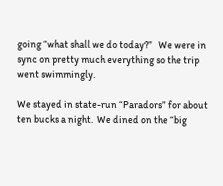going “what shall we do today?”   We were in sync on pretty much everything so the trip went swimmingly.

We stayed in state-run “Paradors” for about ten bucks a night.  We dined on the “big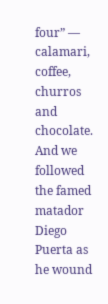four” — calamari, coffee, churros and chocolate.  And we followed the famed matador Diego Puerta as he wound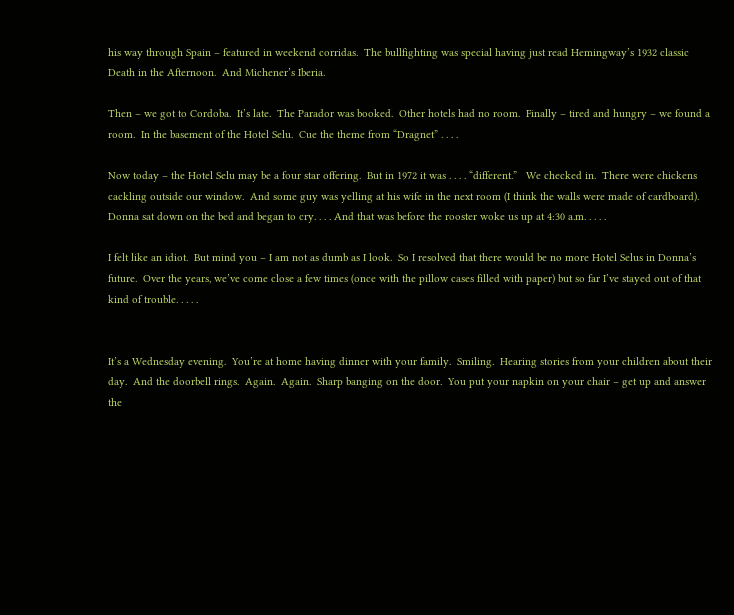his way through Spain – featured in weekend corridas.  The bullfighting was special having just read Hemingway’s 1932 classic Death in the Afternoon.  And Michener’s Iberia.

Then – we got to Cordoba.  It’s late.  The Parador was booked.  Other hotels had no room.  Finally – tired and hungry – we found a room.  In the basement of the Hotel Selu.  Cue the theme from “Dragnet” . . . .

Now today – the Hotel Selu may be a four star offering.  But in 1972 it was . . . . “different.”   We checked in.  There were chickens cackling outside our window.  And some guy was yelling at his wife in the next room (I think the walls were made of cardboard).  Donna sat down on the bed and began to cry. . . . And that was before the rooster woke us up at 4:30 a.m. . . . .

I felt like an idiot.  But mind you – I am not as dumb as I look.  So I resolved that there would be no more Hotel Selus in Donna’s future.  Over the years, we’ve come close a few times (once with the pillow cases filled with paper) but so far I’ve stayed out of that kind of trouble. . . . .


It’s a Wednesday evening.  You’re at home having dinner with your family.  Smiling.  Hearing stories from your children about their day.  And the doorbell rings.  Again.  Again.  Sharp banging on the door.  You put your napkin on your chair – get up and answer the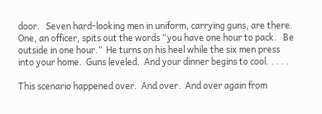door.   Seven hard-looking men in uniform, carrying guns, are there.  One, an officer, spits out the words “you have one hour to pack.   Be outside in one hour.”  He turns on his heel while the six men press into your home.  Guns leveled.  And your dinner begins to cool. . . . .

This scenario happened over.  And over.  And over again from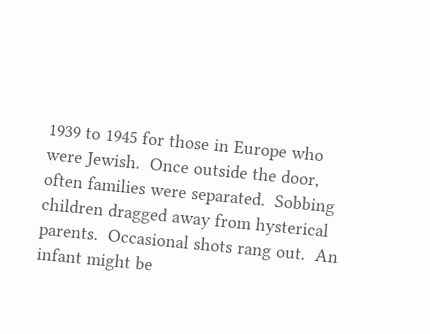1939 to 1945 for those in Europe who were Jewish.  Once outside the door, often families were separated.  Sobbing children dragged away from hysterical parents.  Occasional shots rang out.  An infant might be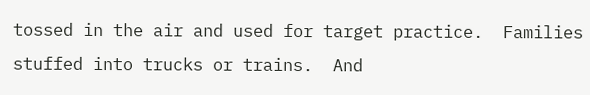tossed in the air and used for target practice.  Families stuffed into trucks or trains.  And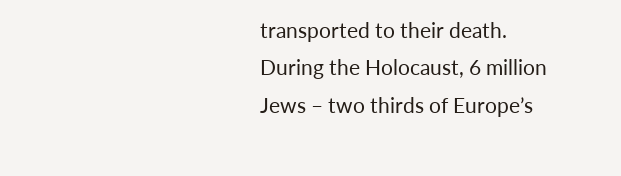transported to their death.  During the Holocaust, 6 million Jews – two thirds of Europe’s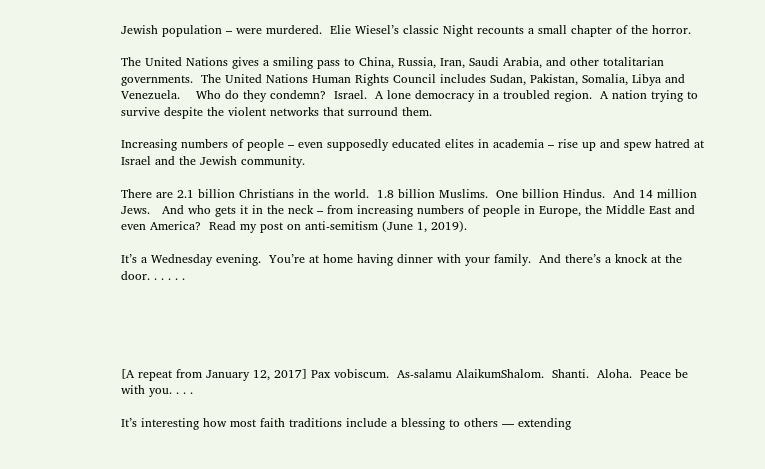Jewish population – were murdered.  Elie Wiesel’s classic Night recounts a small chapter of the horror.

The United Nations gives a smiling pass to China, Russia, Iran, Saudi Arabia, and other totalitarian governments.  The United Nations Human Rights Council includes Sudan, Pakistan, Somalia, Libya and Venezuela.    Who do they condemn?  Israel.  A lone democracy in a troubled region.  A nation trying to survive despite the violent networks that surround them.

Increasing numbers of people – even supposedly educated elites in academia – rise up and spew hatred at Israel and the Jewish community.

There are 2.1 billion Christians in the world.  1.8 billion Muslims.  One billion Hindus.  And 14 million Jews.   And who gets it in the neck – from increasing numbers of people in Europe, the Middle East and even America?  Read my post on anti-semitism (June 1, 2019).

It’s a Wednesday evening.  You’re at home having dinner with your family.  And there’s a knock at the door. . . . . .





[A repeat from January 12, 2017] Pax vobiscum.  As-salamu AlaikumShalom.  Shanti.  Aloha.  Peace be with you. . . .

It’s interesting how most faith traditions include a blessing to others — extending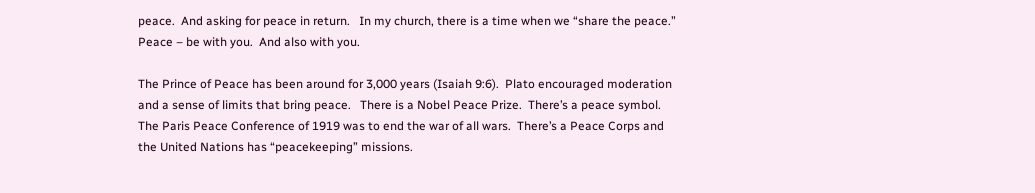peace.  And asking for peace in return.   In my church, there is a time when we “share the peace.”  Peace – be with you.  And also with you.

The Prince of Peace has been around for 3,000 years (Isaiah 9:6).  Plato encouraged moderation and a sense of limits that bring peace.   There is a Nobel Peace Prize.  There’s a peace symbol.  The Paris Peace Conference of 1919 was to end the war of all wars.  There’s a Peace Corps and the United Nations has “peacekeeping” missions.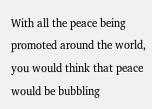With all the peace being promoted around the world, you would think that peace would be bubbling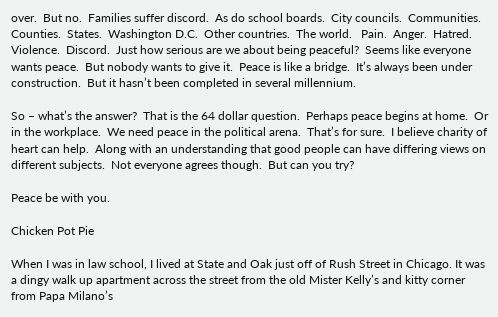over.  But no.  Families suffer discord.  As do school boards.  City councils.  Communities.  Counties.  States.  Washington D.C.  Other countries.  The world.   Pain.  Anger.  Hatred.  Violence.  Discord.  Just how serious are we about being peaceful?  Seems like everyone wants peace.  But nobody wants to give it.  Peace is like a bridge.  It’s always been under construction.  But it hasn’t been completed in several millennium.

So – what’s the answer?  That is the 64 dollar question.  Perhaps peace begins at home.  Or in the workplace.  We need peace in the political arena.  That’s for sure.  I believe charity of heart can help.  Along with an understanding that good people can have differing views on different subjects.  Not everyone agrees though.  But can you try?

Peace be with you.

Chicken Pot Pie

When I was in law school, I lived at State and Oak just off of Rush Street in Chicago. It was a dingy walk up apartment across the street from the old Mister Kelly’s and kitty corner from Papa Milano’s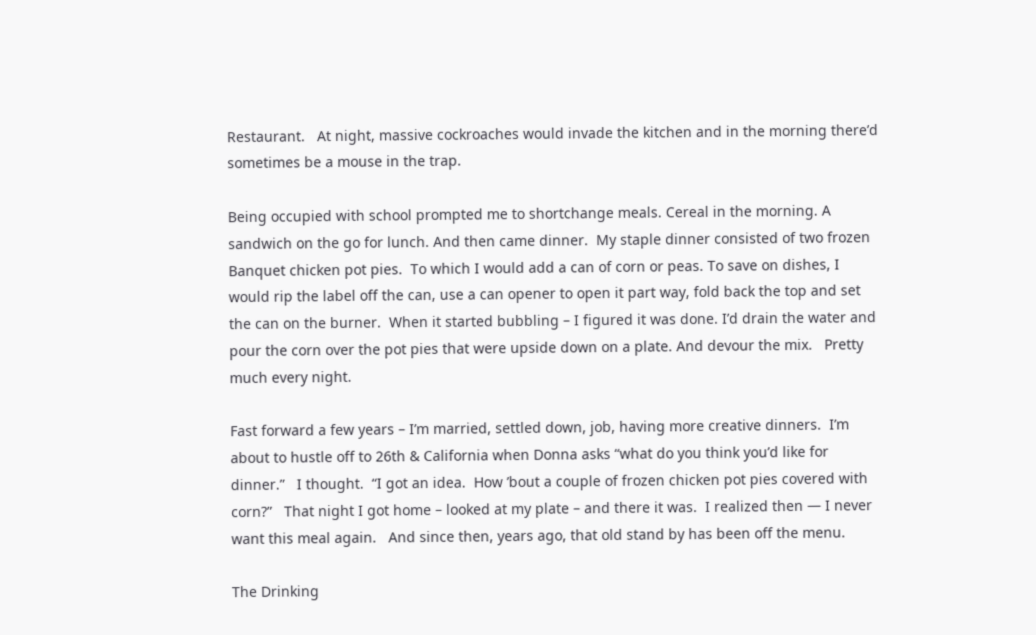Restaurant.   At night, massive cockroaches would invade the kitchen and in the morning there’d sometimes be a mouse in the trap.

Being occupied with school prompted me to shortchange meals. Cereal in the morning. A sandwich on the go for lunch. And then came dinner.  My staple dinner consisted of two frozen Banquet chicken pot pies.  To which I would add a can of corn or peas. To save on dishes, I would rip the label off the can, use a can opener to open it part way, fold back the top and set the can on the burner.  When it started bubbling – I figured it was done. I’d drain the water and pour the corn over the pot pies that were upside down on a plate. And devour the mix.   Pretty much every night.

Fast forward a few years – I’m married, settled down, job, having more creative dinners.  I’m about to hustle off to 26th & California when Donna asks “what do you think you’d like for dinner.”   I thought.  “I got an idea.  How ’bout a couple of frozen chicken pot pies covered with corn?”   That night I got home – looked at my plate – and there it was.  I realized then — I never want this meal again.   And since then, years ago, that old stand by has been off the menu.

The Drinking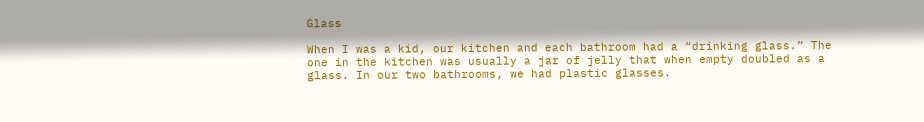Glass

When I was a kid, our kitchen and each bathroom had a “drinking glass.” The one in the kitchen was usually a jar of jelly that when empty doubled as a glass. In our two bathrooms, we had plastic glasses.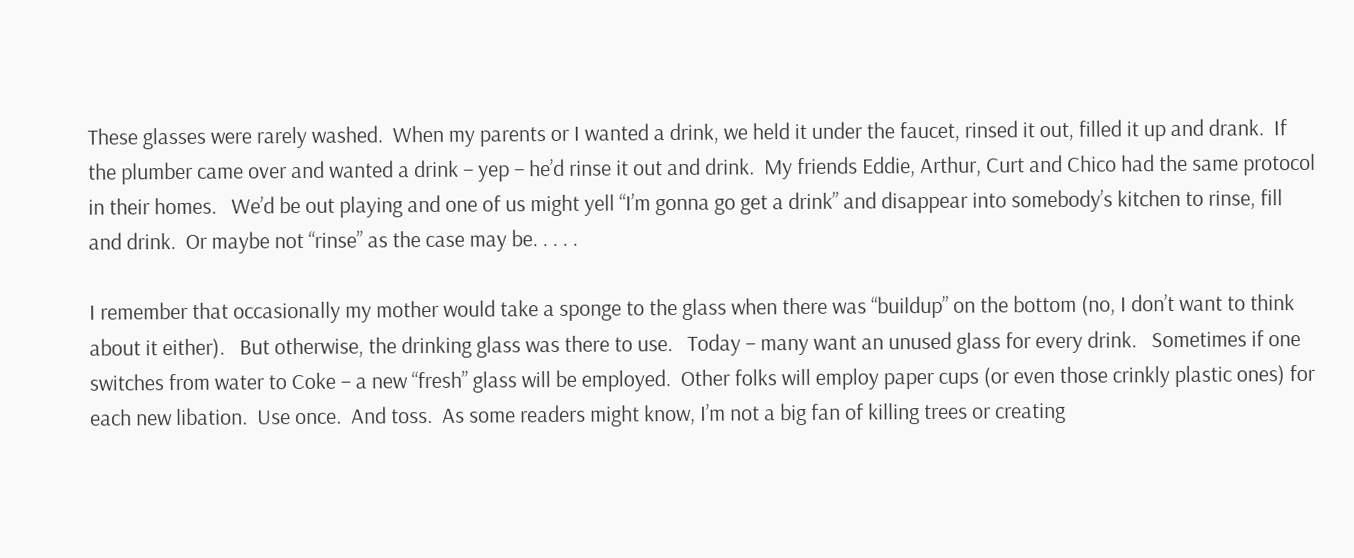These glasses were rarely washed.  When my parents or I wanted a drink, we held it under the faucet, rinsed it out, filled it up and drank.  If the plumber came over and wanted a drink – yep – he’d rinse it out and drink.  My friends Eddie, Arthur, Curt and Chico had the same protocol in their homes.   We’d be out playing and one of us might yell “I’m gonna go get a drink” and disappear into somebody’s kitchen to rinse, fill and drink.  Or maybe not “rinse” as the case may be. . . . .

I remember that occasionally my mother would take a sponge to the glass when there was “buildup” on the bottom (no, I don’t want to think about it either).   But otherwise, the drinking glass was there to use.   Today – many want an unused glass for every drink.   Sometimes if one switches from water to Coke – a new “fresh” glass will be employed.  Other folks will employ paper cups (or even those crinkly plastic ones) for each new libation.  Use once.  And toss.  As some readers might know, I’m not a big fan of killing trees or creating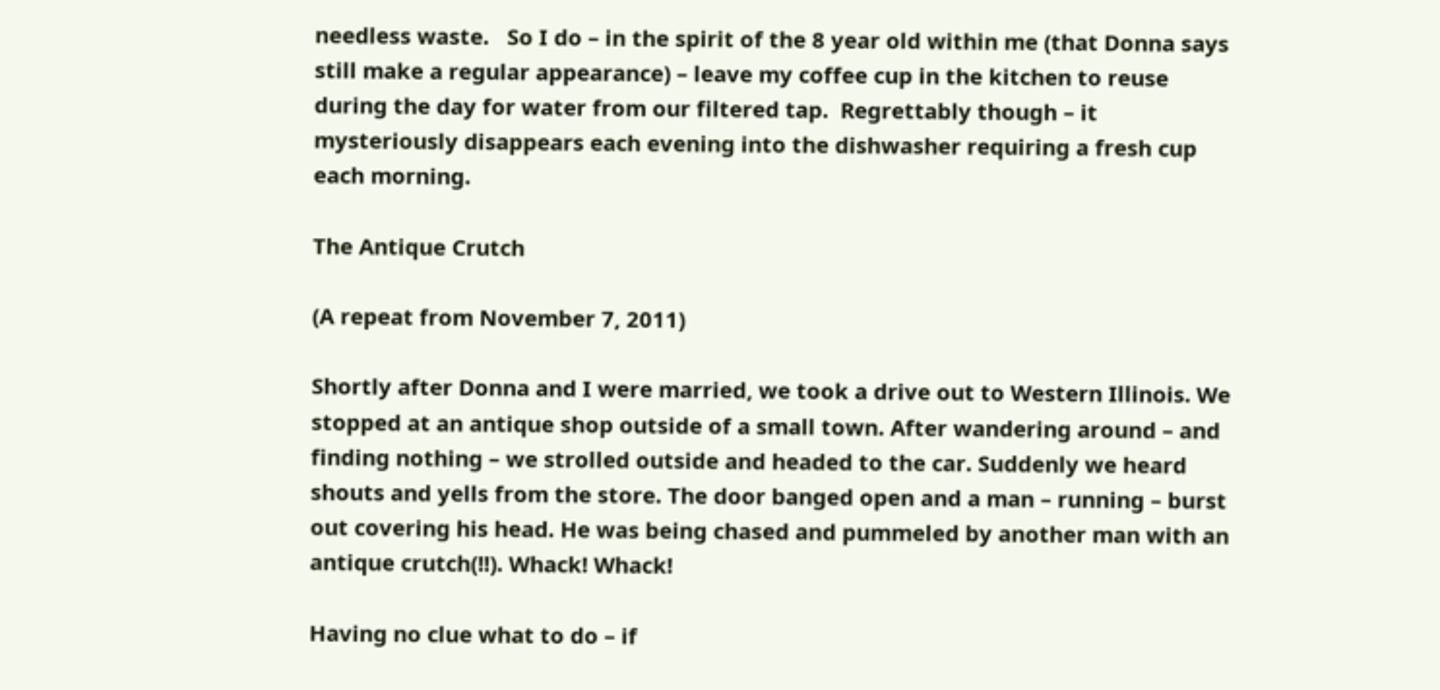needless waste.   So I do – in the spirit of the 8 year old within me (that Donna says still make a regular appearance) – leave my coffee cup in the kitchen to reuse during the day for water from our filtered tap.  Regrettably though – it mysteriously disappears each evening into the dishwasher requiring a fresh cup each morning.

The Antique Crutch

(A repeat from November 7, 2011)

Shortly after Donna and I were married, we took a drive out to Western Illinois. We stopped at an antique shop outside of a small town. After wandering around – and finding nothing – we strolled outside and headed to the car. Suddenly we heard shouts and yells from the store. The door banged open and a man – running – burst out covering his head. He was being chased and pummeled by another man with an antique crutch(!!). Whack! Whack!

Having no clue what to do – if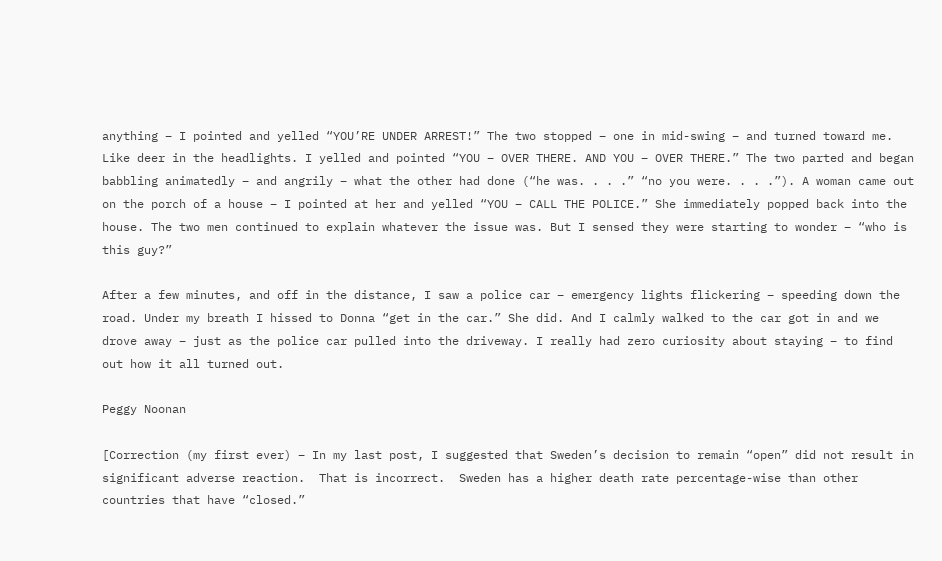anything – I pointed and yelled “YOU’RE UNDER ARREST!” The two stopped – one in mid-swing – and turned toward me. Like deer in the headlights. I yelled and pointed “YOU – OVER THERE. AND YOU – OVER THERE.” The two parted and began babbling animatedly – and angrily – what the other had done (“he was. . . .” “no you were. . . .”). A woman came out on the porch of a house – I pointed at her and yelled “YOU – CALL THE POLICE.” She immediately popped back into the house. The two men continued to explain whatever the issue was. But I sensed they were starting to wonder – “who is this guy?”

After a few minutes, and off in the distance, I saw a police car – emergency lights flickering – speeding down the road. Under my breath I hissed to Donna “get in the car.” She did. And I calmly walked to the car got in and we drove away – just as the police car pulled into the driveway. I really had zero curiosity about staying – to find out how it all turned out.

Peggy Noonan

[Correction (my first ever) – In my last post, I suggested that Sweden’s decision to remain “open” did not result in significant adverse reaction.  That is incorrect.  Sweden has a higher death rate percentage-wise than other countries that have “closed.”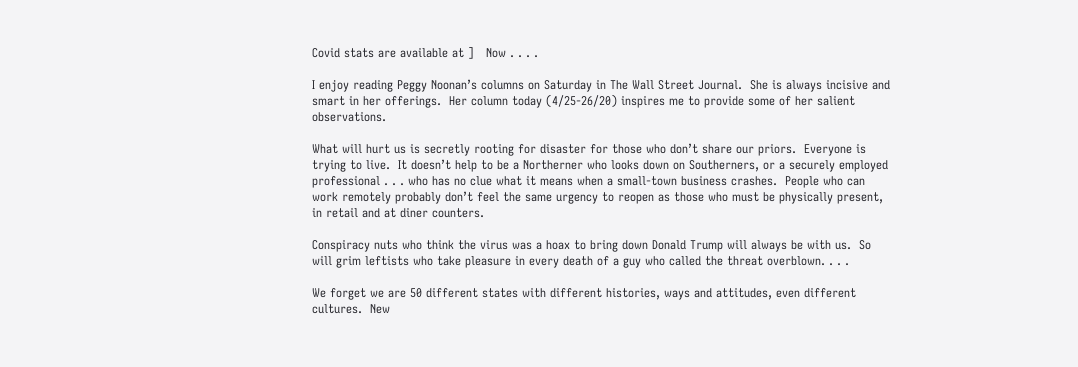Covid stats are available at ]   Now . . . .

I enjoy reading Peggy Noonan’s columns on Saturday in The Wall Street Journal.  She is always incisive and smart in her offerings.  Her column today (4/25-26/20) inspires me to provide some of her salient observations.

What will hurt us is secretly rooting for disaster for those who don’t share our priors.  Everyone is trying to live.  It doesn’t help to be a Northerner who looks down on Southerners, or a securely employed professional . . . who has no clue what it means when a small-town business crashes.  People who can work remotely probably don’t feel the same urgency to reopen as those who must be physically present, in retail and at diner counters.

Conspiracy nuts who think the virus was a hoax to bring down Donald Trump will always be with us.  So will grim leftists who take pleasure in every death of a guy who called the threat overblown. . . .

We forget we are 50 different states with different histories, ways and attitudes, even different cultures.  New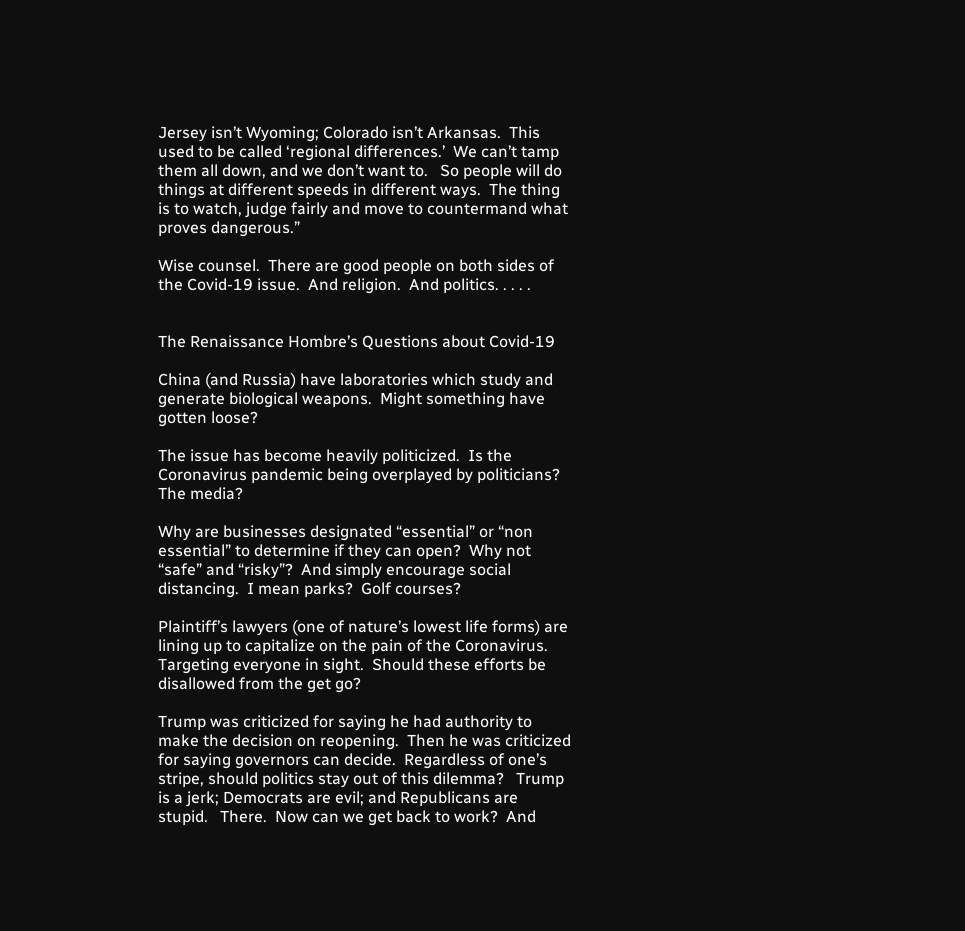Jersey isn’t Wyoming; Colorado isn’t Arkansas.  This used to be called ‘regional differences.’  We can’t tamp them all down, and we don’t want to.   So people will do things at different speeds in different ways.  The thing is to watch, judge fairly and move to countermand what proves dangerous.”

Wise counsel.  There are good people on both sides of the Covid-19 issue.  And religion.  And politics. . . . .


The Renaissance Hombre’s Questions about Covid-19

China (and Russia) have laboratories which study and generate biological weapons.  Might something have gotten loose?

The issue has become heavily politicized.  Is the Coronavirus pandemic being overplayed by politicians?  The media?

Why are businesses designated “essential” or “non essential” to determine if they can open?  Why not “safe” and “risky”?  And simply encourage social distancing.  I mean parks?  Golf courses?

Plaintiff’s lawyers (one of nature’s lowest life forms) are lining up to capitalize on the pain of the Coronavirus.  Targeting everyone in sight.  Should these efforts be disallowed from the get go?

Trump was criticized for saying he had authority to make the decision on reopening.  Then he was criticized for saying governors can decide.  Regardless of one’s stripe, should politics stay out of this dilemma?   Trump is a jerk; Democrats are evil; and Republicans are stupid.   There.  Now can we get back to work?  And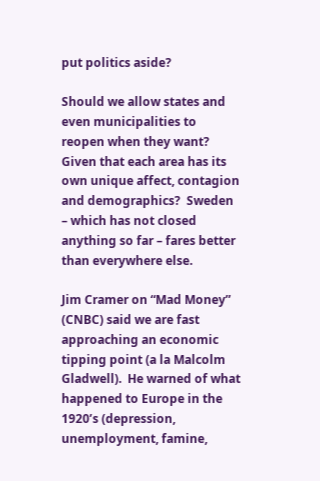put politics aside?

Should we allow states and even municipalities to reopen when they want?  Given that each area has its own unique affect, contagion and demographics?  Sweden – which has not closed anything so far – fares better than everywhere else.

Jim Cramer on “Mad Money” (CNBC) said we are fast approaching an economic tipping point (a la Malcolm Gladwell).  He warned of what happened to Europe in the 1920’s (depression, unemployment, famine,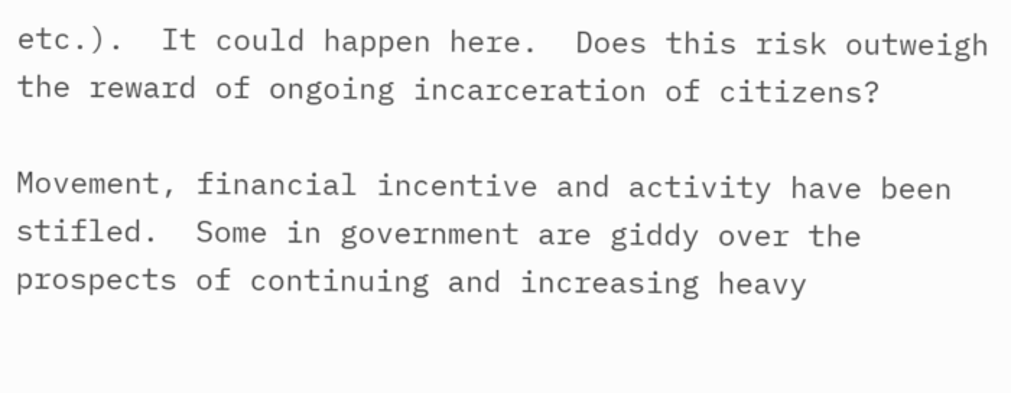etc.).  It could happen here.  Does this risk outweigh the reward of ongoing incarceration of citizens?

Movement, financial incentive and activity have been stifled.  Some in government are giddy over the prospects of continuing and increasing heavy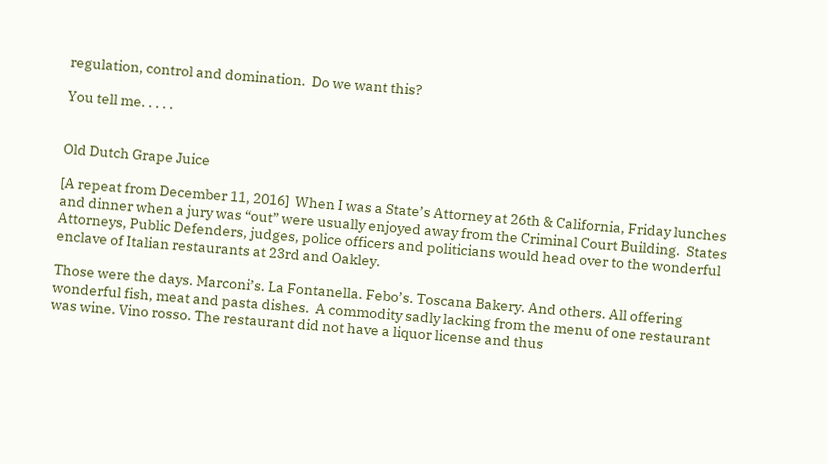regulation, control and domination.  Do we want this?

You tell me. . . . .


Old Dutch Grape Juice

[A repeat from December 11, 2016]  When I was a State’s Attorney at 26th & California, Friday lunches and dinner when a jury was “out” were usually enjoyed away from the Criminal Court Building.  States Attorneys, Public Defenders, judges, police officers and politicians would head over to the wonderful enclave of Italian restaurants at 23rd and Oakley.

Those were the days. Marconi’s. La Fontanella. Febo’s. Toscana Bakery. And others. All offering wonderful fish, meat and pasta dishes.  A commodity sadly lacking from the menu of one restaurant was wine. Vino rosso. The restaurant did not have a liquor license and thus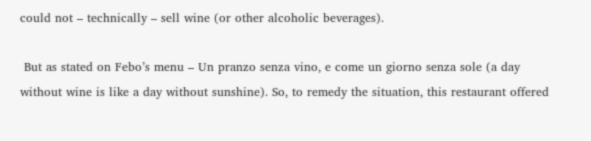could not – technically – sell wine (or other alcoholic beverages).

 But as stated on Febo’s menu – Un pranzo senza vino, e come un giorno senza sole (a day without wine is like a day without sunshine). So, to remedy the situation, this restaurant offered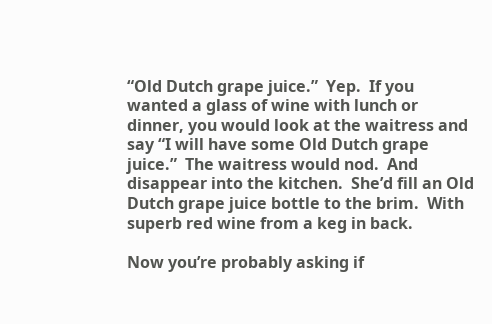“Old Dutch grape juice.”  Yep.  If you wanted a glass of wine with lunch or dinner, you would look at the waitress and say “I will have some Old Dutch grape juice.”  The waitress would nod.  And disappear into the kitchen.  She’d fill an Old Dutch grape juice bottle to the brim.  With superb red wine from a keg in back.

Now you’re probably asking if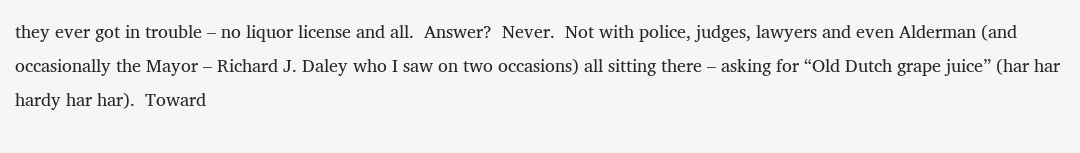they ever got in trouble – no liquor license and all.  Answer?  Never.  Not with police, judges, lawyers and even Alderman (and occasionally the Mayor – Richard J. Daley who I saw on two occasions) all sitting there – asking for “Old Dutch grape juice” (har har hardy har har).  Toward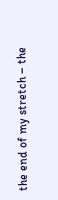the end of my stretch – the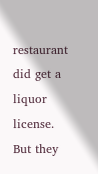restaurant did get a liquor license.  But they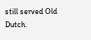still served Old Dutch.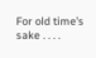For old time’s sake . . . .